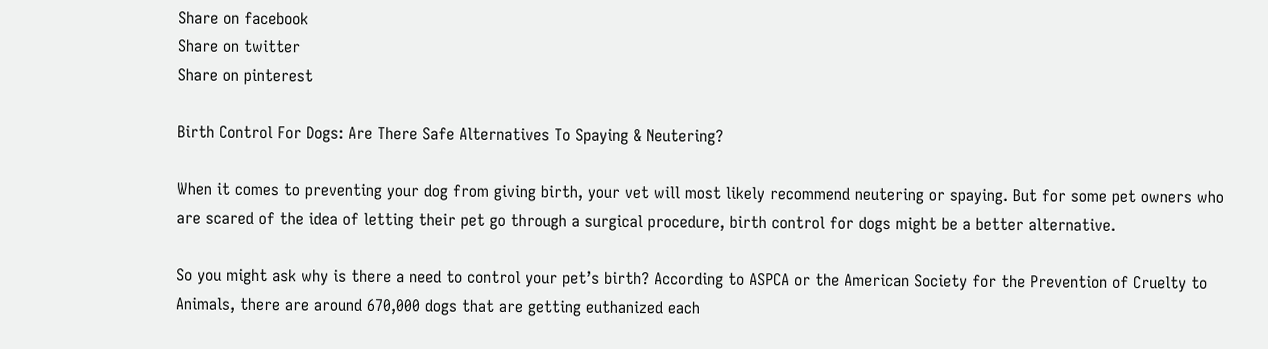Share on facebook
Share on twitter
Share on pinterest

Birth Control For Dogs: Are There Safe Alternatives To Spaying & Neutering?

When it comes to preventing your dog from giving birth, your vet will most likely recommend neutering or spaying. But for some pet owners who are scared of the idea of letting their pet go through a surgical procedure, birth control for dogs might be a better alternative.

So you might ask why is there a need to control your pet’s birth? According to ASPCA or the American Society for the Prevention of Cruelty to Animals, there are around 670,000 dogs that are getting euthanized each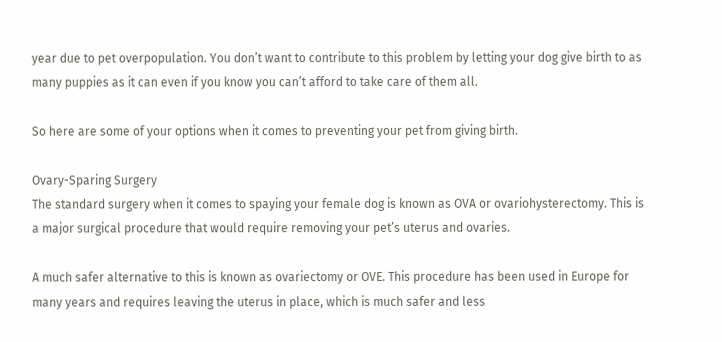year due to pet overpopulation. You don’t want to contribute to this problem by letting your dog give birth to as many puppies as it can even if you know you can’t afford to take care of them all.

So here are some of your options when it comes to preventing your pet from giving birth.

Ovary-Sparing Surgery
The standard surgery when it comes to spaying your female dog is known as OVA or ovariohysterectomy. This is a major surgical procedure that would require removing your pet’s uterus and ovaries.

A much safer alternative to this is known as ovariectomy or OVE. This procedure has been used in Europe for many years and requires leaving the uterus in place, which is much safer and less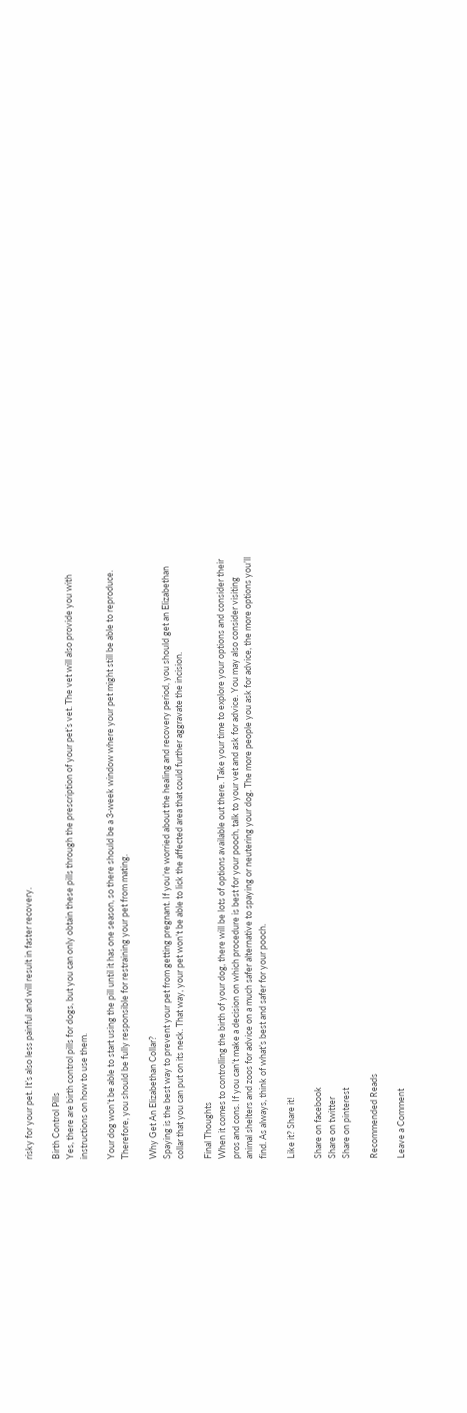risky for your pet. It’s also less painful and will result in faster recovery.

Birth Control Pills
Yes, there are birth control pills for dogs, but you can only obtain these pills through the prescription of your pet’s vet. The vet will also provide you with instructions on how to use them.

Your dog won’t be able to start using the pill until it has one season, so there should be a 3-week window where your pet might still be able to reproduce. Therefore, you should be fully responsible for restraining your pet from mating.

Why Get An Elizabethan Collar?
Spaying is the best way to prevent your pet from getting pregnant. If you’re worried about the healing and recovery period, you should get an Elizabethan collar that you can put on its neck. That way, your pet won’t be able to lick the affected area that could further aggravate the incision.

Final Thoughts
When it comes to controlling the birth of your dog, there will be lots of options available out there. Take your time to explore your options and consider their pros and cons. If you can’t make a decision on which procedure is best for your pooch, talk to your vet and ask for advice. You may also consider visiting animal shelters and zoos for advice on a much safer alternative to spaying or neutering your dog. The more people you ask for advice, the more options you’ll find. As always, think of what’s best and safer for your pooch.

Like it? Share it!

Share on facebook
Share on twitter
Share on pinterest

Recommended Reads

Leave a Comment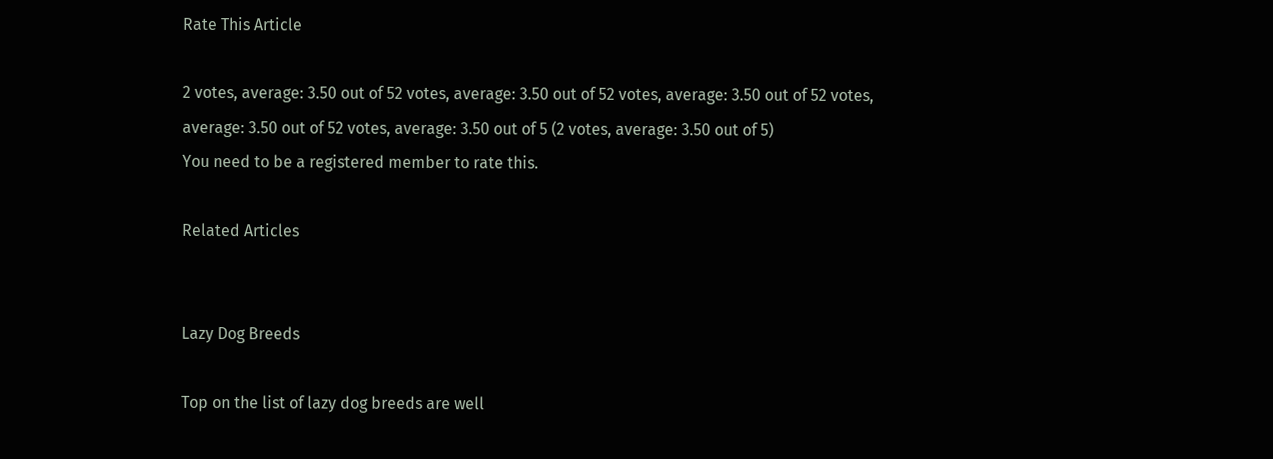Rate This Article

2 votes, average: 3.50 out of 52 votes, average: 3.50 out of 52 votes, average: 3.50 out of 52 votes, average: 3.50 out of 52 votes, average: 3.50 out of 5 (2 votes, average: 3.50 out of 5)
You need to be a registered member to rate this.

Related Articles


Lazy Dog Breeds

Top on the list of lazy dog breeds are well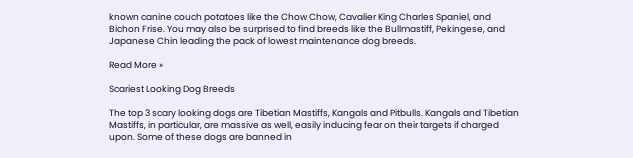known canine couch potatoes like the Chow Chow, Cavalier King Charles Spaniel, and Bichon Frise. You may also be surprised to find breeds like the Bullmastiff, Pekingese, and Japanese Chin leading the pack of lowest maintenance dog breeds.

Read More »

Scariest Looking Dog Breeds

The top 3 scary looking dogs are Tibetian Mastiffs, Kangals and Pitbulls. Kangals and Tibetian Mastiffs, in particular, are massive as well, easily inducing fear on their targets if charged upon. Some of these dogs are banned in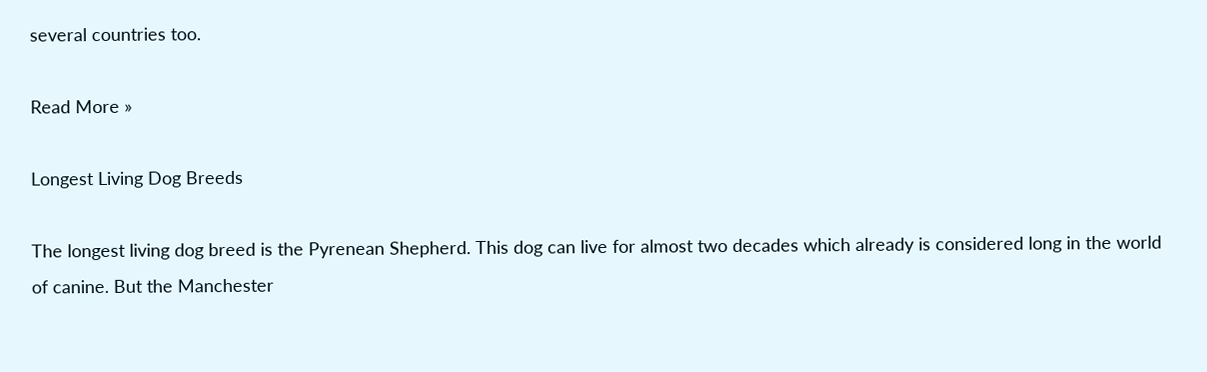several countries too.

Read More »

Longest Living Dog Breeds

The longest living dog breed is the Pyrenean Shepherd. This dog can live for almost two decades which already is considered long in the world of canine. But the Manchester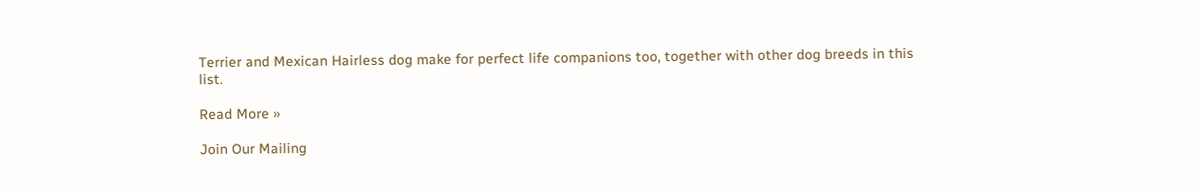Terrier and Mexican Hairless dog make for perfect life companions too, together with other dog breeds in this list.

Read More »

Join Our Mailing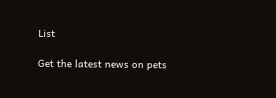List

Get the latest news on pets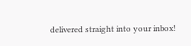delivered straight into your inbox!